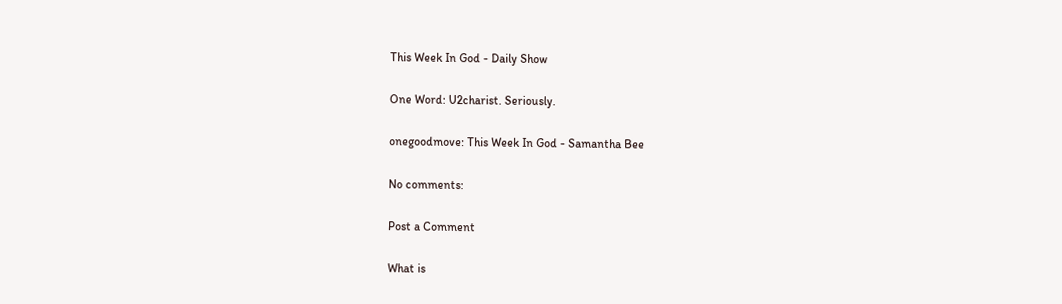This Week In God - Daily Show

One Word: U2charist. Seriously.

onegoodmove: This Week In God - Samantha Bee

No comments:

Post a Comment

What is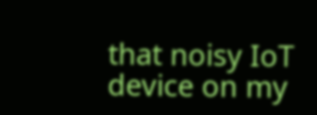that noisy IoT device on my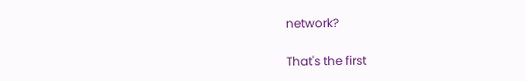network?

That's the first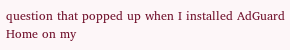question that popped up when I installed AdGuard Home on my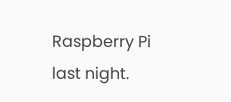Raspberry Pi last night.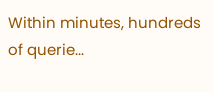Within minutes, hundreds of querie...